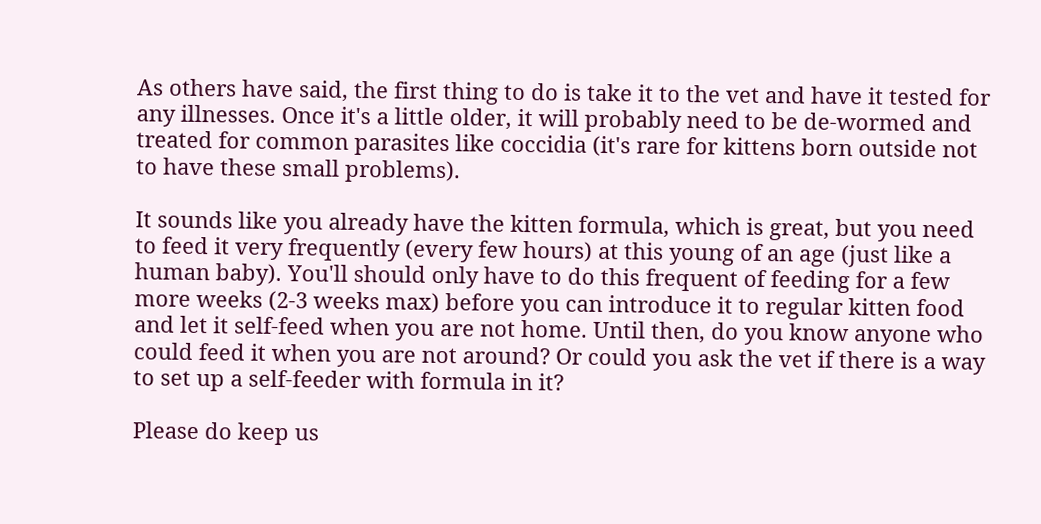As others have said, the first thing to do is take it to the vet and have it tested for any illnesses. Once it's a little older, it will probably need to be de-wormed and treated for common parasites like coccidia (it's rare for kittens born outside not to have these small problems).

It sounds like you already have the kitten formula, which is great, but you need to feed it very frequently (every few hours) at this young of an age (just like a human baby). You'll should only have to do this frequent of feeding for a few more weeks (2-3 weeks max) before you can introduce it to regular kitten food and let it self-feed when you are not home. Until then, do you know anyone who could feed it when you are not around? Or could you ask the vet if there is a way to set up a self-feeder with formula in it?

Please do keep us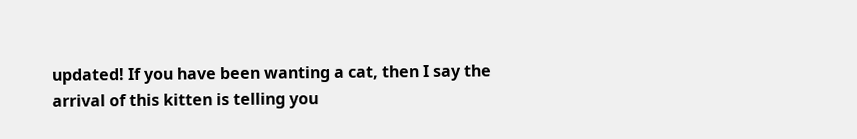updated! If you have been wanting a cat, then I say the arrival of this kitten is telling you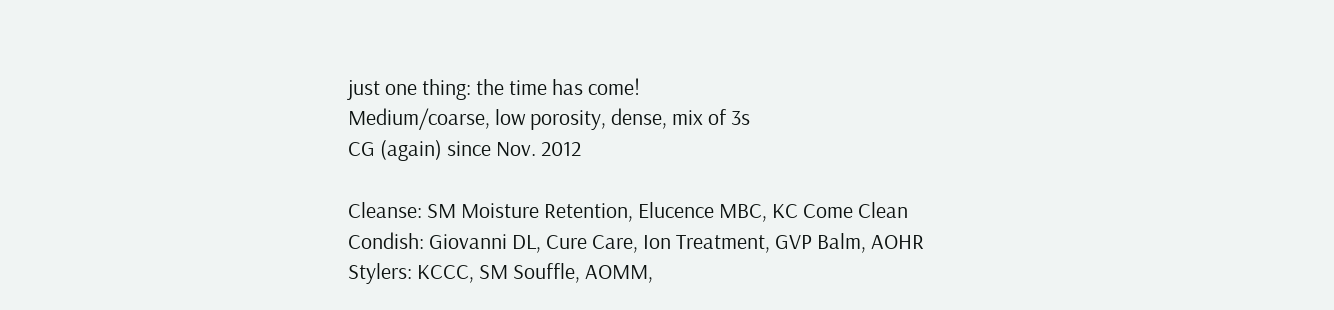just one thing: the time has come!
Medium/coarse, low porosity, dense, mix of 3s
CG (again) since Nov. 2012

Cleanse: SM Moisture Retention, Elucence MBC, KC Come Clean
Condish: Giovanni DL, Cure Care, Ion Treatment, GVP Balm, AOHR
Stylers: KCCC, SM Souffle, AOMM,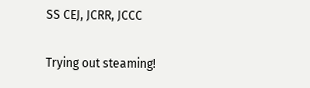SS CEJ, JCRR, JCCC

Trying out steaming!